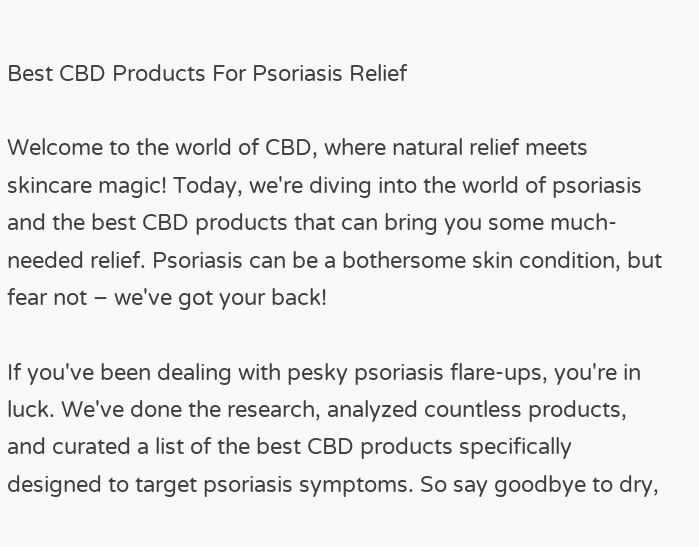Best CBD Products For Psoriasis Relief

Welcome to the world of CBD, where natural relief meets skincare magic! Today, we're diving into the world of psoriasis and the best CBD products that can bring you some much-needed relief. Psoriasis can be a bothersome skin condition, but fear not – we've got your back!

If you've been dealing with pesky psoriasis flare-ups, you're in luck. We've done the research, analyzed countless products, and curated a list of the best CBD products specifically designed to target psoriasis symptoms. So say goodbye to dry,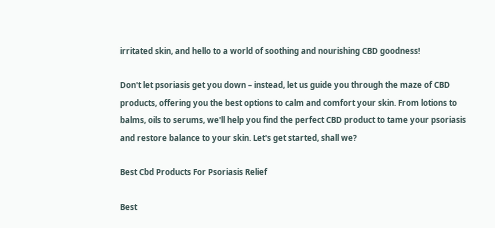irritated skin, and hello to a world of soothing and nourishing CBD goodness!

Don't let psoriasis get you down – instead, let us guide you through the maze of CBD products, offering you the best options to calm and comfort your skin. From lotions to balms, oils to serums, we'll help you find the perfect CBD product to tame your psoriasis and restore balance to your skin. Let's get started, shall we?

Best Cbd Products For Psoriasis Relief

Best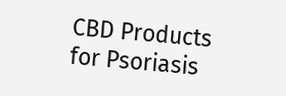CBD Products for Psoriasis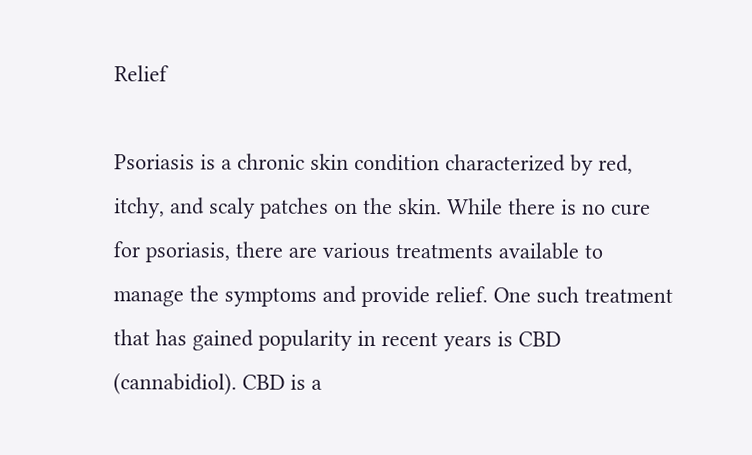Relief

Psoriasis is a chronic skin condition characterized by red, itchy, and scaly patches on the skin. While there is no cure for psoriasis, there are various treatments available to manage the symptoms and provide relief. One such treatment that has gained popularity in recent years is CBD (cannabidiol). CBD is a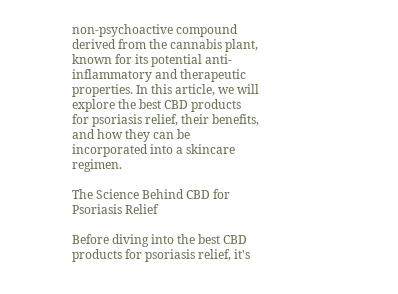non-psychoactive compound derived from the cannabis plant, known for its potential anti-inflammatory and therapeutic properties. In this article, we will explore the best CBD products for psoriasis relief, their benefits, and how they can be incorporated into a skincare regimen.

The Science Behind CBD for Psoriasis Relief

Before diving into the best CBD products for psoriasis relief, it's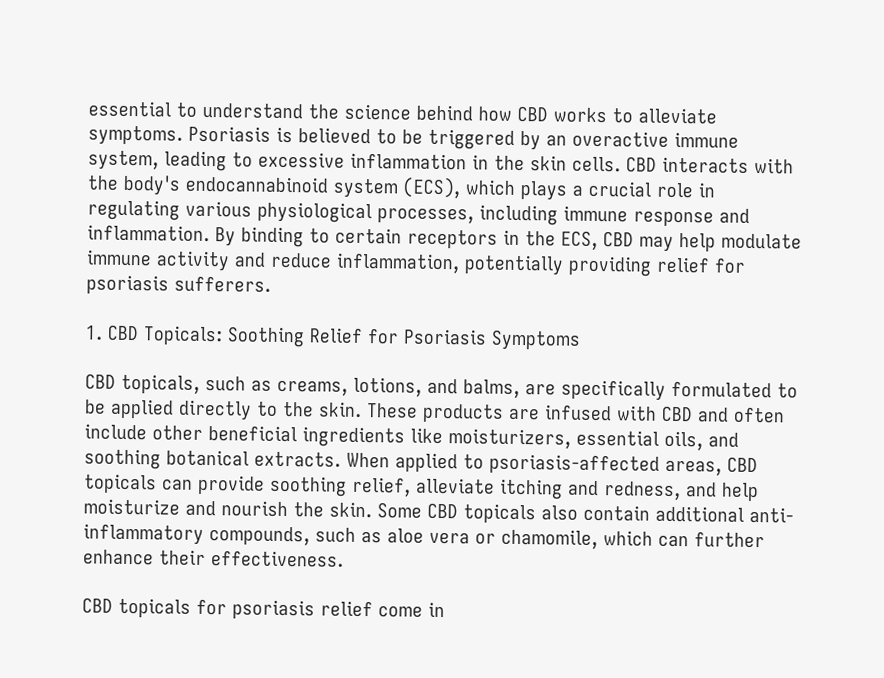essential to understand the science behind how CBD works to alleviate symptoms. Psoriasis is believed to be triggered by an overactive immune system, leading to excessive inflammation in the skin cells. CBD interacts with the body's endocannabinoid system (ECS), which plays a crucial role in regulating various physiological processes, including immune response and inflammation. By binding to certain receptors in the ECS, CBD may help modulate immune activity and reduce inflammation, potentially providing relief for psoriasis sufferers.

1. CBD Topicals: Soothing Relief for Psoriasis Symptoms

CBD topicals, such as creams, lotions, and balms, are specifically formulated to be applied directly to the skin. These products are infused with CBD and often include other beneficial ingredients like moisturizers, essential oils, and soothing botanical extracts. When applied to psoriasis-affected areas, CBD topicals can provide soothing relief, alleviate itching and redness, and help moisturize and nourish the skin. Some CBD topicals also contain additional anti-inflammatory compounds, such as aloe vera or chamomile, which can further enhance their effectiveness.

CBD topicals for psoriasis relief come in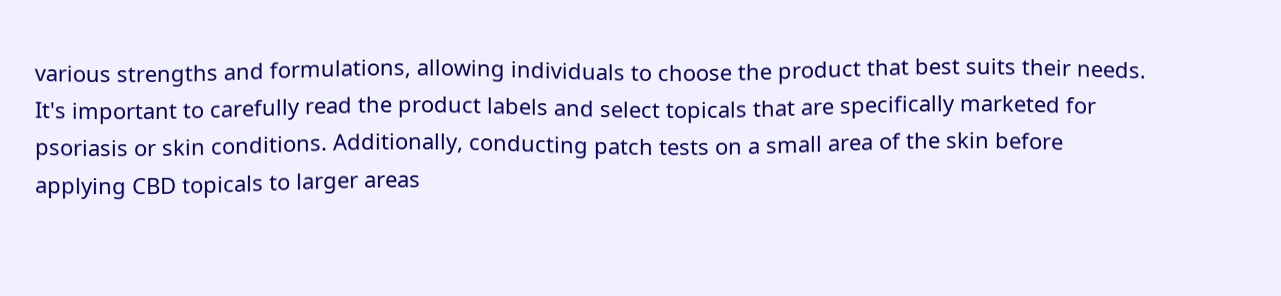various strengths and formulations, allowing individuals to choose the product that best suits their needs. It's important to carefully read the product labels and select topicals that are specifically marketed for psoriasis or skin conditions. Additionally, conducting patch tests on a small area of the skin before applying CBD topicals to larger areas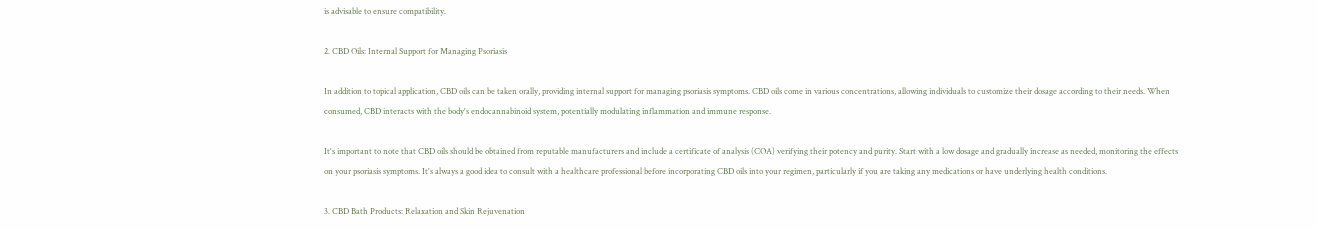is advisable to ensure compatibility.

2. CBD Oils: Internal Support for Managing Psoriasis

In addition to topical application, CBD oils can be taken orally, providing internal support for managing psoriasis symptoms. CBD oils come in various concentrations, allowing individuals to customize their dosage according to their needs. When consumed, CBD interacts with the body's endocannabinoid system, potentially modulating inflammation and immune response.

It's important to note that CBD oils should be obtained from reputable manufacturers and include a certificate of analysis (COA) verifying their potency and purity. Start with a low dosage and gradually increase as needed, monitoring the effects on your psoriasis symptoms. It's always a good idea to consult with a healthcare professional before incorporating CBD oils into your regimen, particularly if you are taking any medications or have underlying health conditions.

3. CBD Bath Products: Relaxation and Skin Rejuvenation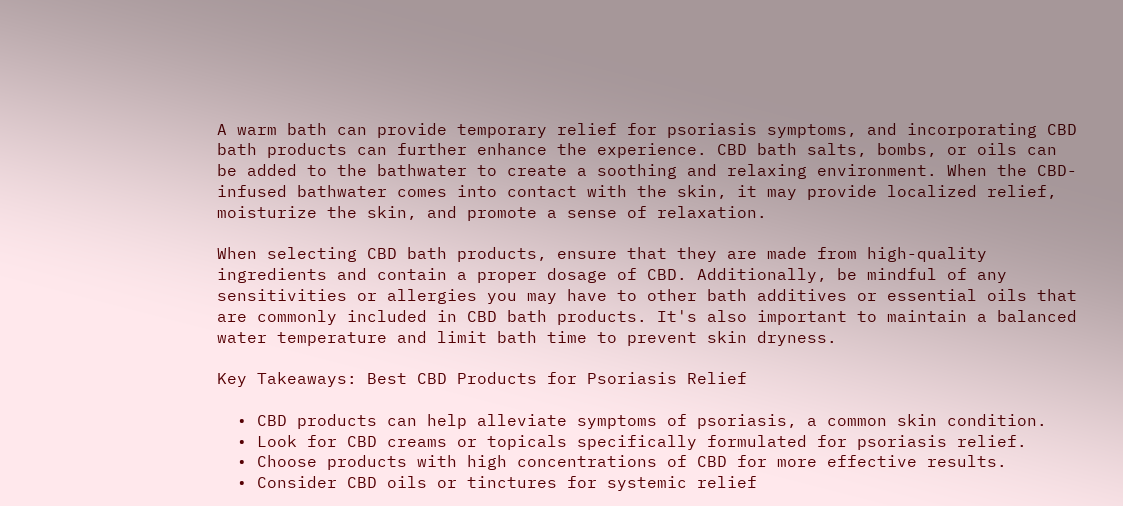A warm bath can provide temporary relief for psoriasis symptoms, and incorporating CBD bath products can further enhance the experience. CBD bath salts, bombs, or oils can be added to the bathwater to create a soothing and relaxing environment. When the CBD-infused bathwater comes into contact with the skin, it may provide localized relief, moisturize the skin, and promote a sense of relaxation.

When selecting CBD bath products, ensure that they are made from high-quality ingredients and contain a proper dosage of CBD. Additionally, be mindful of any sensitivities or allergies you may have to other bath additives or essential oils that are commonly included in CBD bath products. It's also important to maintain a balanced water temperature and limit bath time to prevent skin dryness.

Key Takeaways: Best CBD Products for Psoriasis Relief

  • CBD products can help alleviate symptoms of psoriasis, a common skin condition.
  • Look for CBD creams or topicals specifically formulated for psoriasis relief.
  • Choose products with high concentrations of CBD for more effective results.
  • Consider CBD oils or tinctures for systemic relief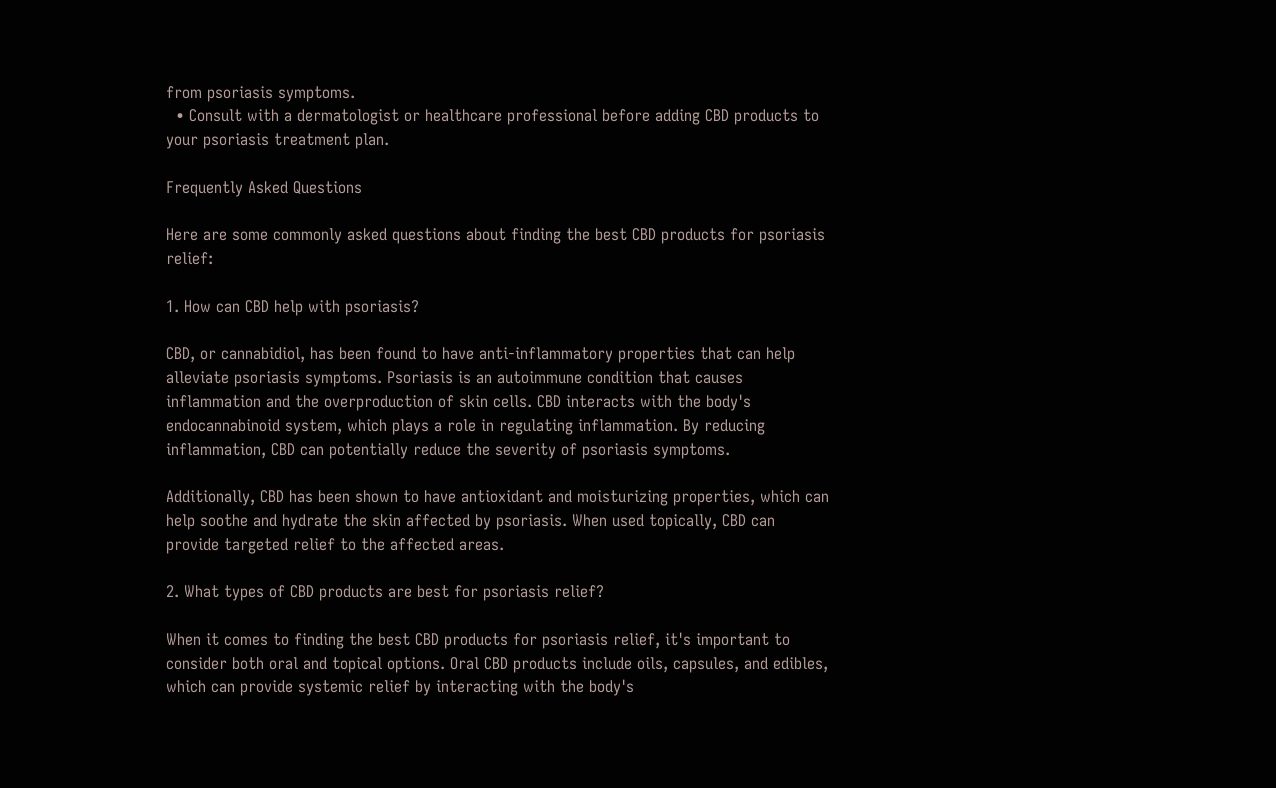from psoriasis symptoms.
  • Consult with a dermatologist or healthcare professional before adding CBD products to your psoriasis treatment plan.

Frequently Asked Questions

Here are some commonly asked questions about finding the best CBD products for psoriasis relief:

1. How can CBD help with psoriasis?

CBD, or cannabidiol, has been found to have anti-inflammatory properties that can help alleviate psoriasis symptoms. Psoriasis is an autoimmune condition that causes inflammation and the overproduction of skin cells. CBD interacts with the body's endocannabinoid system, which plays a role in regulating inflammation. By reducing inflammation, CBD can potentially reduce the severity of psoriasis symptoms.

Additionally, CBD has been shown to have antioxidant and moisturizing properties, which can help soothe and hydrate the skin affected by psoriasis. When used topically, CBD can provide targeted relief to the affected areas.

2. What types of CBD products are best for psoriasis relief?

When it comes to finding the best CBD products for psoriasis relief, it's important to consider both oral and topical options. Oral CBD products include oils, capsules, and edibles, which can provide systemic relief by interacting with the body's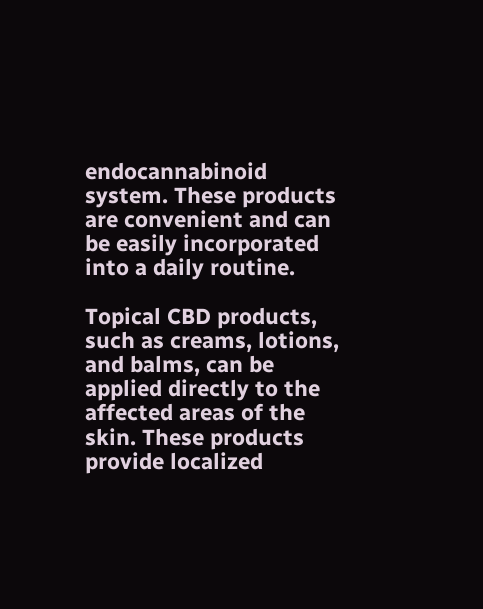endocannabinoid system. These products are convenient and can be easily incorporated into a daily routine.

Topical CBD products, such as creams, lotions, and balms, can be applied directly to the affected areas of the skin. These products provide localized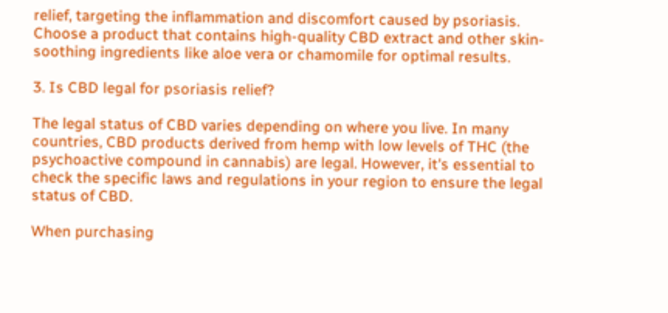relief, targeting the inflammation and discomfort caused by psoriasis. Choose a product that contains high-quality CBD extract and other skin-soothing ingredients like aloe vera or chamomile for optimal results.

3. Is CBD legal for psoriasis relief?

The legal status of CBD varies depending on where you live. In many countries, CBD products derived from hemp with low levels of THC (the psychoactive compound in cannabis) are legal. However, it's essential to check the specific laws and regulations in your region to ensure the legal status of CBD.

When purchasing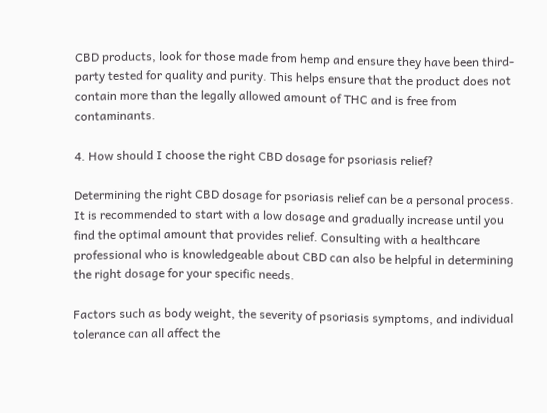CBD products, look for those made from hemp and ensure they have been third-party tested for quality and purity. This helps ensure that the product does not contain more than the legally allowed amount of THC and is free from contaminants.

4. How should I choose the right CBD dosage for psoriasis relief?

Determining the right CBD dosage for psoriasis relief can be a personal process. It is recommended to start with a low dosage and gradually increase until you find the optimal amount that provides relief. Consulting with a healthcare professional who is knowledgeable about CBD can also be helpful in determining the right dosage for your specific needs.

Factors such as body weight, the severity of psoriasis symptoms, and individual tolerance can all affect the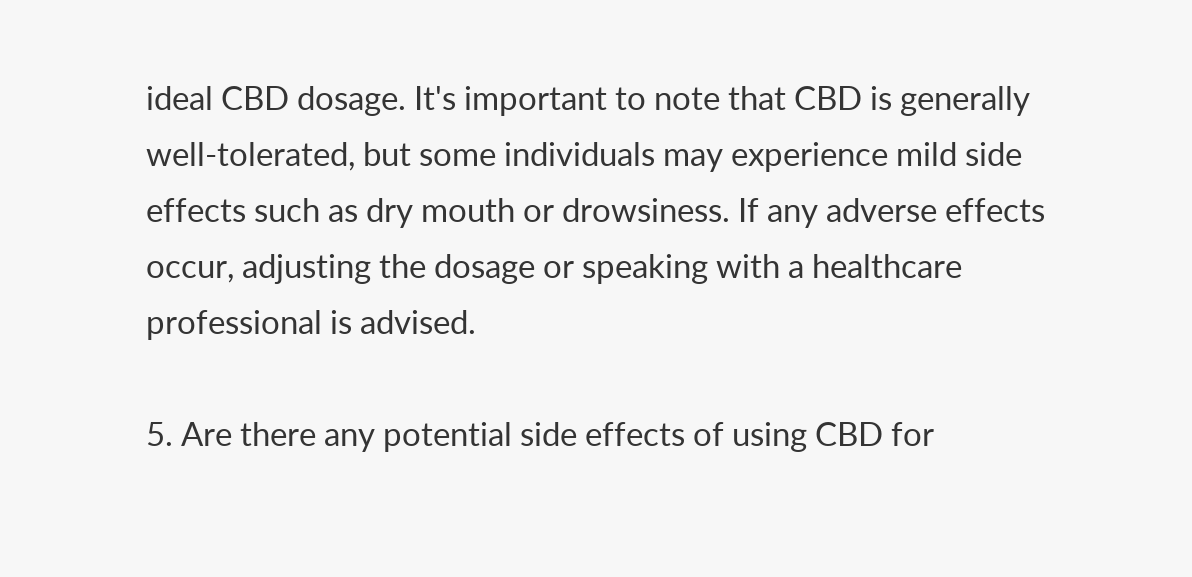ideal CBD dosage. It's important to note that CBD is generally well-tolerated, but some individuals may experience mild side effects such as dry mouth or drowsiness. If any adverse effects occur, adjusting the dosage or speaking with a healthcare professional is advised.

5. Are there any potential side effects of using CBD for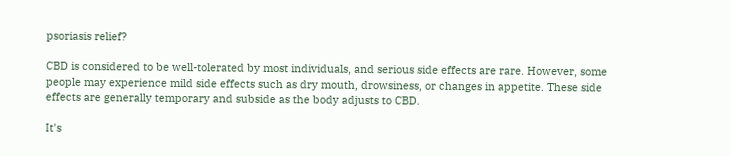psoriasis relief?

CBD is considered to be well-tolerated by most individuals, and serious side effects are rare. However, some people may experience mild side effects such as dry mouth, drowsiness, or changes in appetite. These side effects are generally temporary and subside as the body adjusts to CBD.

It's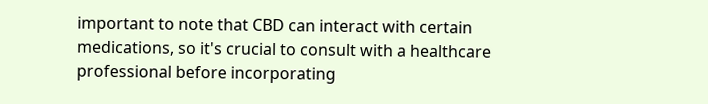important to note that CBD can interact with certain medications, so it's crucial to consult with a healthcare professional before incorporating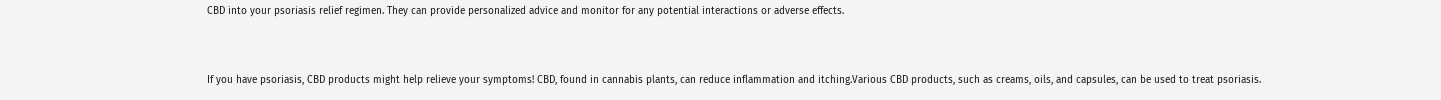CBD into your psoriasis relief regimen. They can provide personalized advice and monitor for any potential interactions or adverse effects.


If you have psoriasis, CBD products might help relieve your symptoms! CBD, found in cannabis plants, can reduce inflammation and itching.Various CBD products, such as creams, oils, and capsules, can be used to treat psoriasis.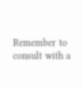Remember to consult with a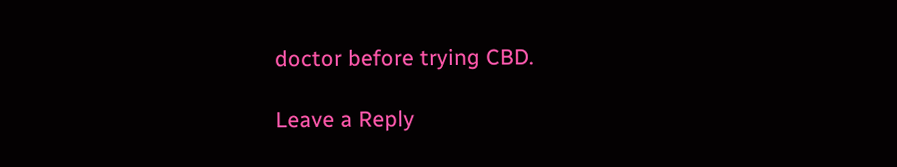doctor before trying CBD.

Leave a Reply